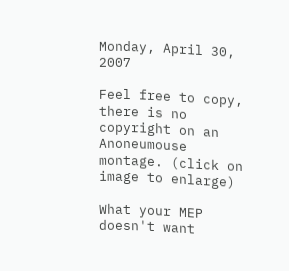Monday, April 30, 2007

Feel free to copy, there is no copyright on an Anoneumouse montage. (click on image to enlarge)

What your MEP doesn't want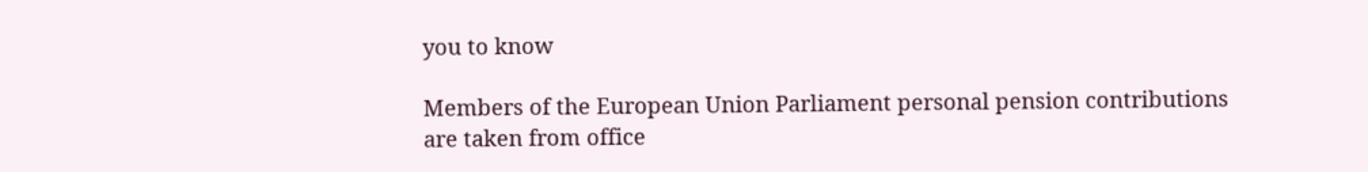you to know

Members of the European Union Parliament personal pension contributions are taken from office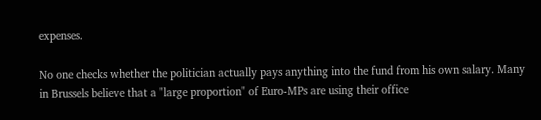expenses.

No one checks whether the politician actually pays anything into the fund from his own salary. Many in Brussels believe that a "large proportion" of Euro-MPs are using their office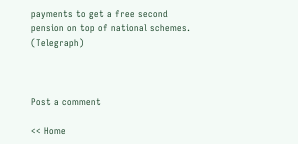payments to get a free second pension on top of national schemes. (Telegraph)



Post a comment

<< Home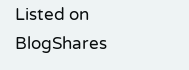Listed on BlogShares